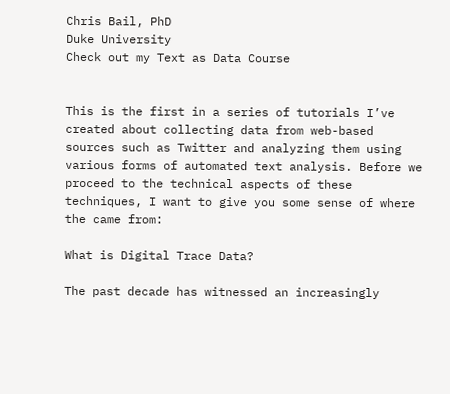Chris Bail, PhD
Duke University
Check out my Text as Data Course


This is the first in a series of tutorials I’ve created about collecting data from web-based sources such as Twitter and analyzing them using various forms of automated text analysis. Before we proceed to the technical aspects of these techniques, I want to give you some sense of where the came from:

What is Digital Trace Data?

The past decade has witnessed an increasingly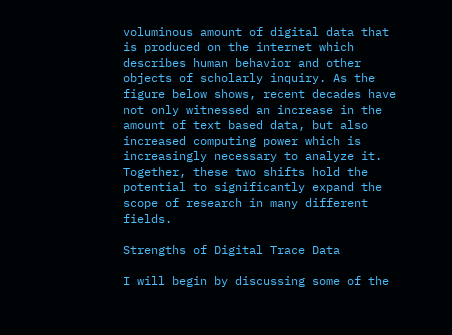voluminous amount of digital data that is produced on the internet which describes human behavior and other objects of scholarly inquiry. As the figure below shows, recent decades have not only witnessed an increase in the amount of text based data, but also increased computing power which is increasingly necessary to analyze it. Together, these two shifts hold the potential to significantly expand the scope of research in many different fields.

Strengths of Digital Trace Data

I will begin by discussing some of the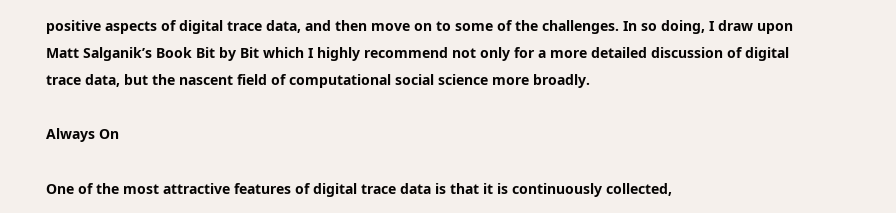positive aspects of digital trace data, and then move on to some of the challenges. In so doing, I draw upon Matt Salganik’s Book Bit by Bit which I highly recommend not only for a more detailed discussion of digital trace data, but the nascent field of computational social science more broadly.

Always On

One of the most attractive features of digital trace data is that it is continuously collected,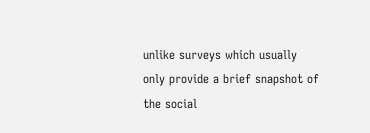unlike surveys which usually only provide a brief snapshot of the social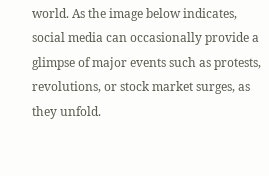world. As the image below indicates, social media can occasionally provide a glimpse of major events such as protests, revolutions, or stock market surges, as they unfold.